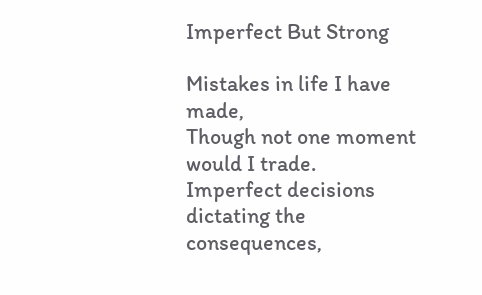Imperfect But Strong

Mistakes in life I have made,
Though not one moment would I trade.
Imperfect decisions dictating the consequences,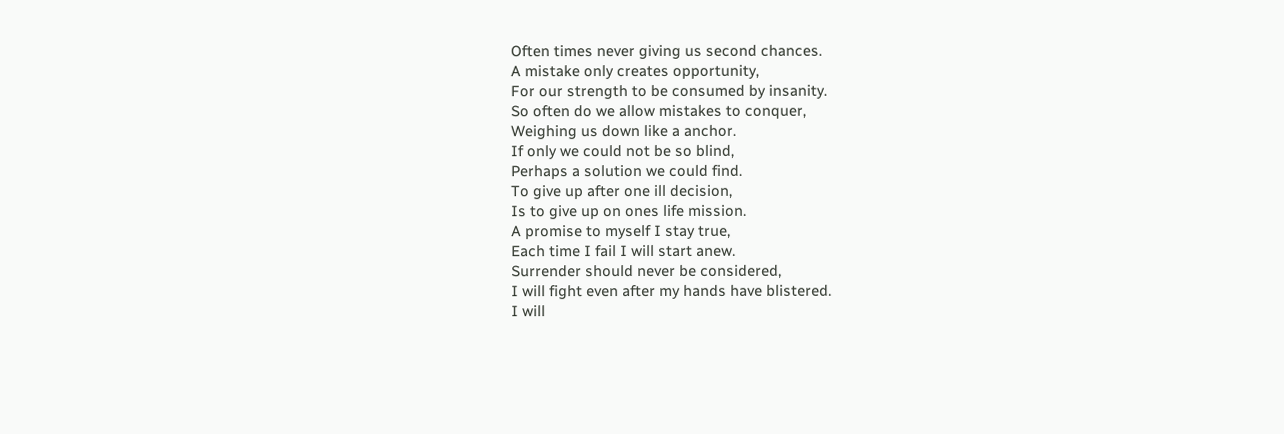Often times never giving us second chances.
A mistake only creates opportunity,
For our strength to be consumed by insanity.
So often do we allow mistakes to conquer,
Weighing us down like a anchor.
If only we could not be so blind,
Perhaps a solution we could find.
To give up after one ill decision,
Is to give up on ones life mission.
A promise to myself I stay true,
Each time I fail I will start anew.
Surrender should never be considered,
I will fight even after my hands have blistered.
I will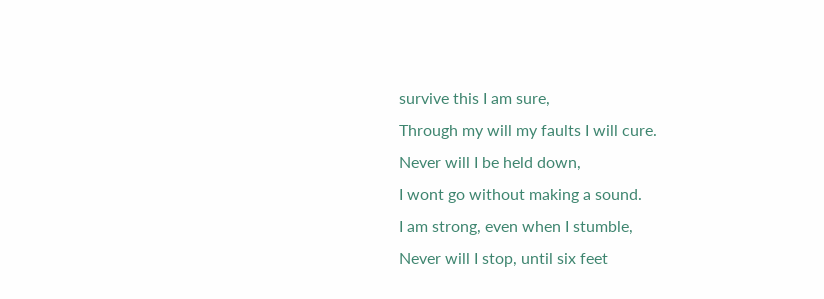survive this I am sure,
Through my will my faults I will cure.
Never will I be held down,
I wont go without making a sound.
I am strong, even when I stumble,
Never will I stop, until six feet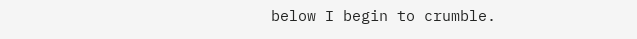below I begin to crumble.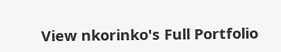View nkorinko's Full Portfolio